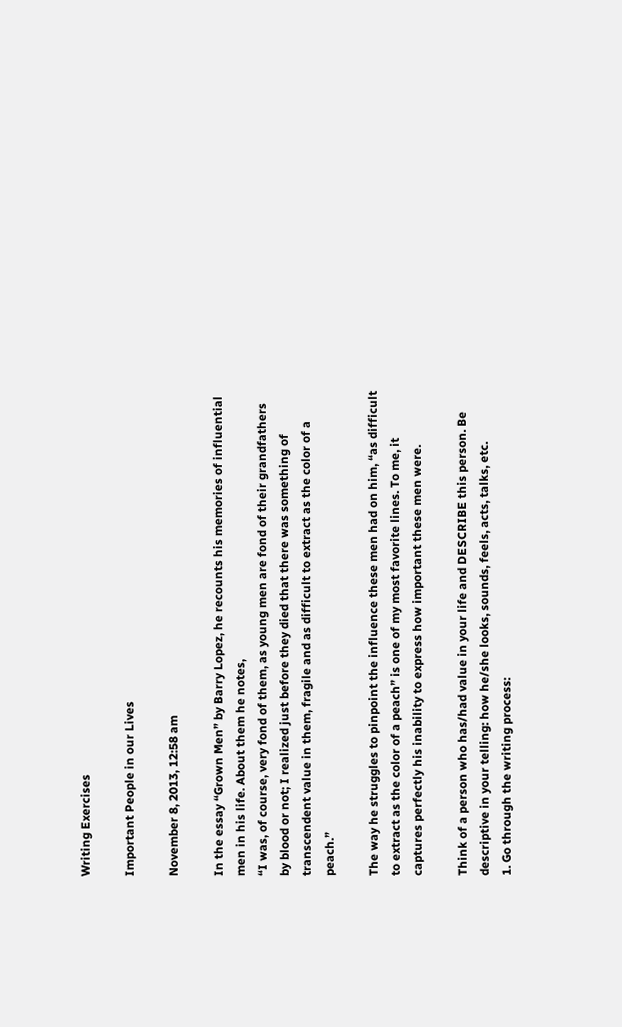Writing Exercises

Important People in our Lives

November 8, 2013, 12:58 am

In the essay “Grown Men” by Barry Lopez, he recounts his memories of influential men in his life. About them he notes,
“I was, of course, very fond of them, as young men are fond of their grandfathers by blood or not; I realized just before they died that there was something of transcendent value in them, fragile and as difficult to extract as the color of a peach.”

The way he struggles to pinpoint the influence these men had on him, “as difficult to extract as the color of a peach” is one of my most favorite lines. To me, it captures perfectly his inability to express how important these men were.

Think of a person who has/had value in your life and DESCRIBE this person. Be descriptive in your telling: how he/she looks, sounds, feels, acts, talks, etc.
1. Go through the writing process: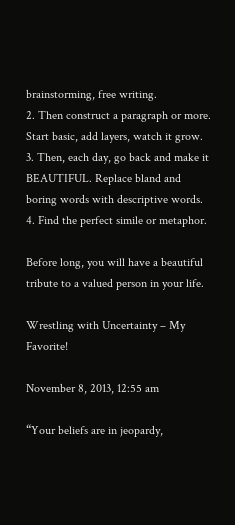brainstorming, free writing.
2. Then construct a paragraph or more. Start basic, add layers, watch it grow.
3. Then, each day, go back and make it BEAUTIFUL. Replace bland and boring words with descriptive words.
4. Find the perfect simile or metaphor.

Before long, you will have a beautiful tribute to a valued person in your life.

Wrestling with Uncertainty – My Favorite!

November 8, 2013, 12:55 am

“Your beliefs are in jeopardy,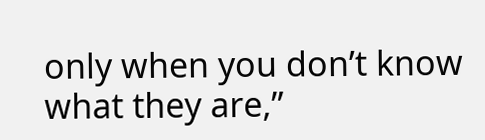only when you don’t know what they are,”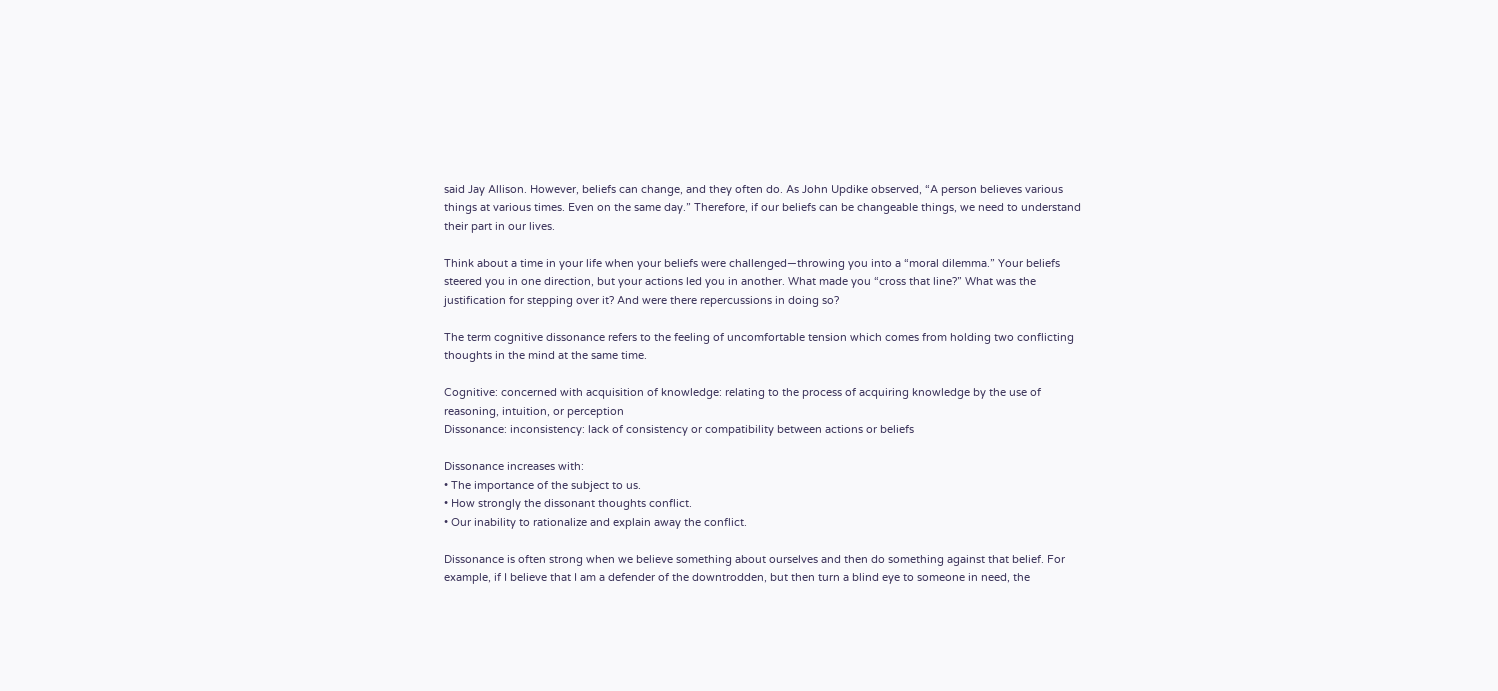said Jay Allison. However, beliefs can change, and they often do. As John Updike observed, “A person believes various things at various times. Even on the same day.” Therefore, if our beliefs can be changeable things, we need to understand their part in our lives.

Think about a time in your life when your beliefs were challenged—throwing you into a “moral dilemma.” Your beliefs steered you in one direction, but your actions led you in another. What made you “cross that line?” What was the justification for stepping over it? And were there repercussions in doing so?

The term cognitive dissonance refers to the feeling of uncomfortable tension which comes from holding two conflicting thoughts in the mind at the same time.

Cognitive: concerned with acquisition of knowledge: relating to the process of acquiring knowledge by the use of reasoning, intuition, or perception
Dissonance: inconsistency: lack of consistency or compatibility between actions or beliefs

Dissonance increases with:
• The importance of the subject to us.
• How strongly the dissonant thoughts conflict.
• Our inability to rationalize and explain away the conflict.

Dissonance is often strong when we believe something about ourselves and then do something against that belief. For example, if I believe that I am a defender of the downtrodden, but then turn a blind eye to someone in need, the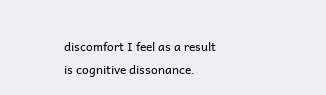discomfort I feel as a result is cognitive dissonance.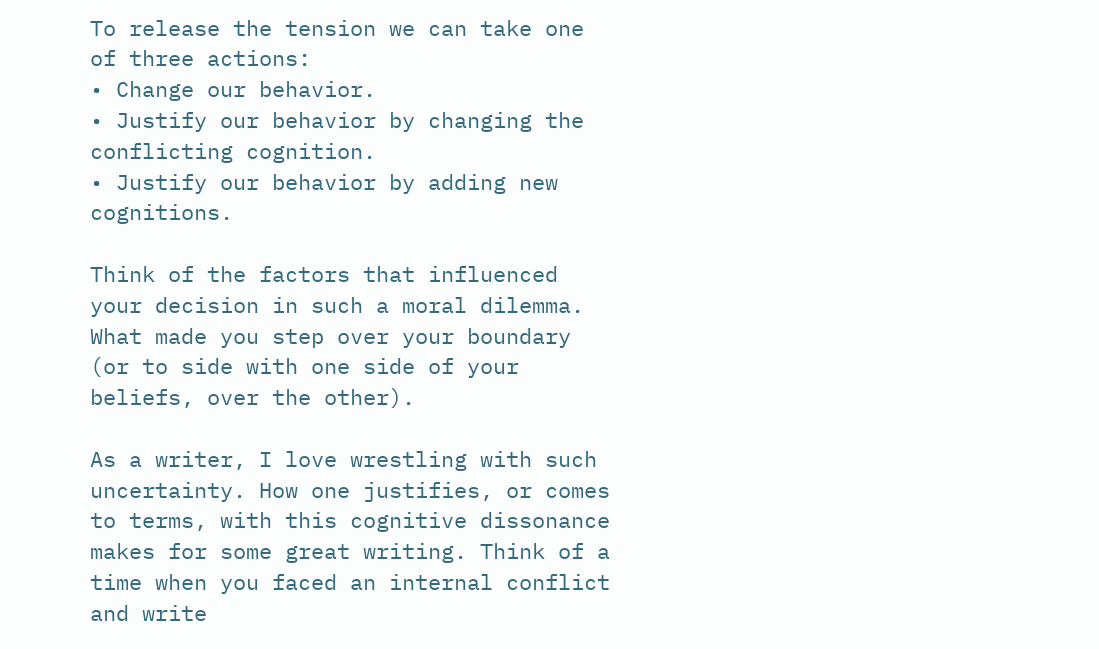To release the tension we can take one of three actions:
• Change our behavior.
• Justify our behavior by changing the conflicting cognition.
• Justify our behavior by adding new cognitions.

Think of the factors that influenced your decision in such a moral dilemma. What made you step over your boundary (or to side with one side of your beliefs, over the other).

As a writer, I love wrestling with such uncertainty. How one justifies, or comes to terms, with this cognitive dissonance makes for some great writing. Think of a time when you faced an internal conflict and write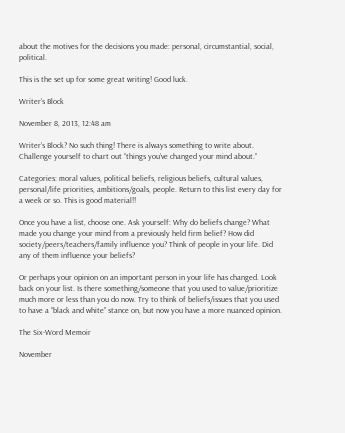about the motives for the decisions you made: personal, circumstantial, social, political.

This is the set up for some great writing! Good luck.

Writer’s Block

November 8, 2013, 12:48 am

Writer’s Block? No such thing! There is always something to write about. Challenge yourself to chart out “things you’ve changed your mind about.”

Categories: moral values, political beliefs, religious beliefs, cultural values, personal/life priorities, ambitions/goals, people. Return to this list every day for a week or so. This is good material!!

Once you have a list, choose one. Ask yourself: Why do beliefs change? What made you change your mind from a previously held firm belief? How did society/peers/teachers/family influence you? Think of people in your life. Did any of them influence your beliefs?

Or perhaps your opinion on an important person in your life has changed. Look back on your list. Is there something/someone that you used to value/prioritize much more or less than you do now. Try to think of beliefs/issues that you used to have a “black and white” stance on, but now you have a more nuanced opinion.

The Six-Word Memoir

November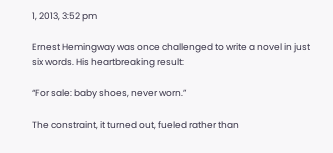1, 2013, 3:52 pm

Ernest Hemingway was once challenged to write a novel in just six words. His heartbreaking result:

“For sale: baby shoes, never worn.”

The constraint, it turned out, fueled rather than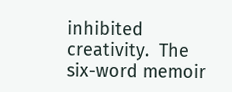inhibited creativity.  The six-word memoir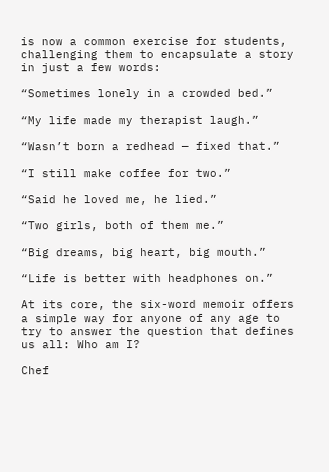is now a common exercise for students, challenging them to encapsulate a story in just a few words:

“Sometimes lonely in a crowded bed.”

“My life made my therapist laugh.”

“Wasn’t born a redhead — fixed that.”

“I still make coffee for two.”

“Said he loved me, he lied.”

“Two girls, both of them me.”

“Big dreams, big heart, big mouth.”

“Life is better with headphones on.”

At its core, the six-word memoir offers a simple way for anyone of any age to try to answer the question that defines us all: Who am I?

Chef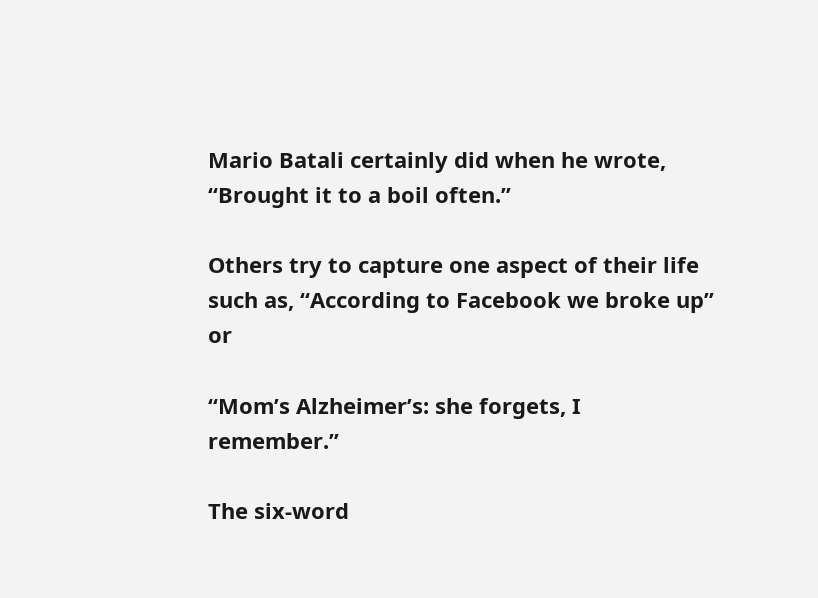Mario Batali certainly did when he wrote, “Brought it to a boil often.”

Others try to capture one aspect of their life such as, “According to Facebook we broke up” or

“Mom’s Alzheimer’s: she forgets, I remember.”

The six-word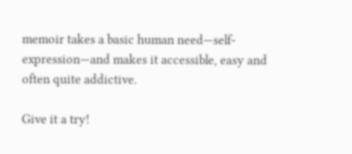memoir takes a basic human need—self-expression—and makes it accessible, easy and often quite addictive.

Give it a try!